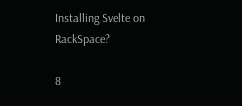Installing Svelte on RackSpace?

8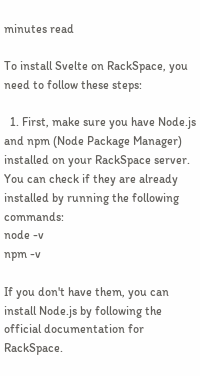minutes read

To install Svelte on RackSpace, you need to follow these steps:

  1. First, make sure you have Node.js and npm (Node Package Manager) installed on your RackSpace server. You can check if they are already installed by running the following commands:
node -v
npm -v

If you don't have them, you can install Node.js by following the official documentation for RackSpace.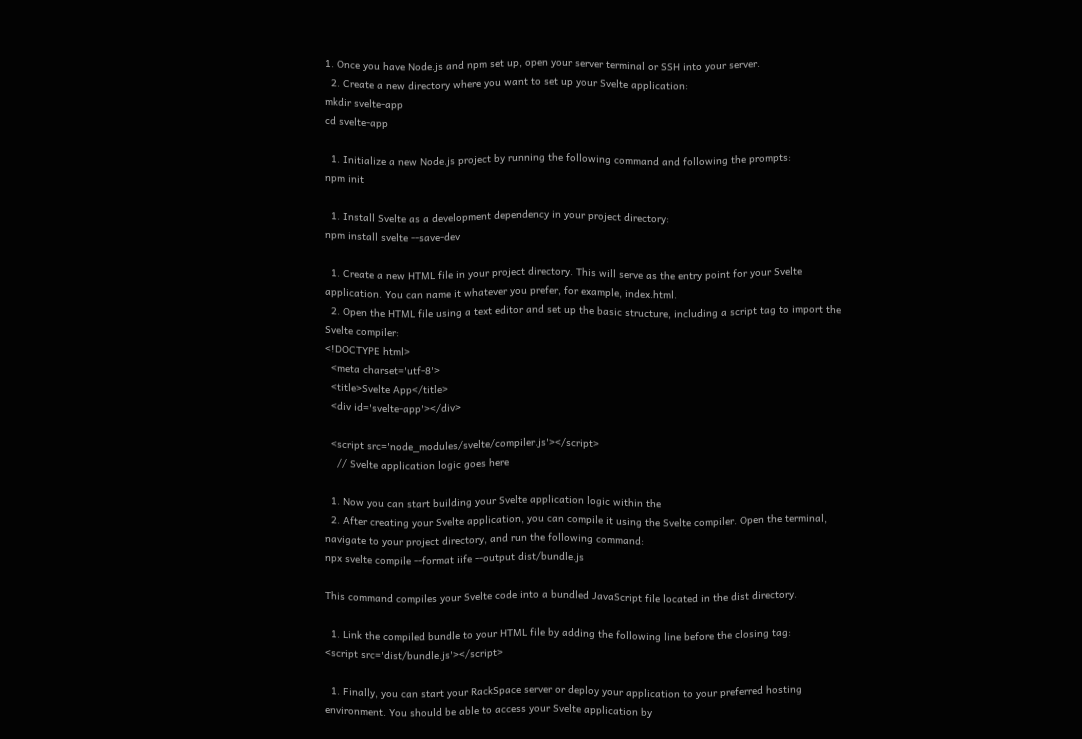1. Once you have Node.js and npm set up, open your server terminal or SSH into your server.
  2. Create a new directory where you want to set up your Svelte application:
mkdir svelte-app
cd svelte-app

  1. Initialize a new Node.js project by running the following command and following the prompts:
npm init

  1. Install Svelte as a development dependency in your project directory:
npm install svelte --save-dev

  1. Create a new HTML file in your project directory. This will serve as the entry point for your Svelte application. You can name it whatever you prefer, for example, index.html.
  2. Open the HTML file using a text editor and set up the basic structure, including a script tag to import the Svelte compiler:
<!DOCTYPE html>
  <meta charset='utf-8'>
  <title>Svelte App</title>
  <div id='svelte-app'></div>

  <script src='node_modules/svelte/compiler.js'></script>
    // Svelte application logic goes here

  1. Now you can start building your Svelte application logic within the
  2. After creating your Svelte application, you can compile it using the Svelte compiler. Open the terminal, navigate to your project directory, and run the following command:
npx svelte compile --format iife --output dist/bundle.js

This command compiles your Svelte code into a bundled JavaScript file located in the dist directory.

  1. Link the compiled bundle to your HTML file by adding the following line before the closing tag:
<script src='dist/bundle.js'></script>

  1. Finally, you can start your RackSpace server or deploy your application to your preferred hosting environment. You should be able to access your Svelte application by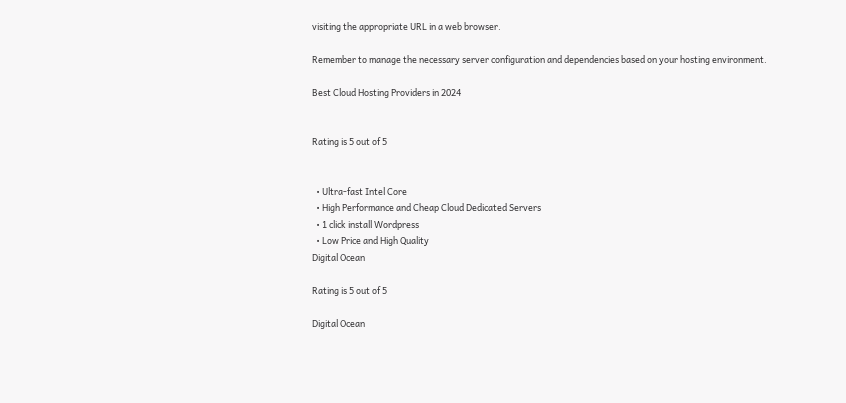visiting the appropriate URL in a web browser.

Remember to manage the necessary server configuration and dependencies based on your hosting environment.

Best Cloud Hosting Providers in 2024


Rating is 5 out of 5


  • Ultra-fast Intel Core
  • High Performance and Cheap Cloud Dedicated Servers
  • 1 click install Wordpress
  • Low Price and High Quality
Digital Ocean

Rating is 5 out of 5

Digital Ocean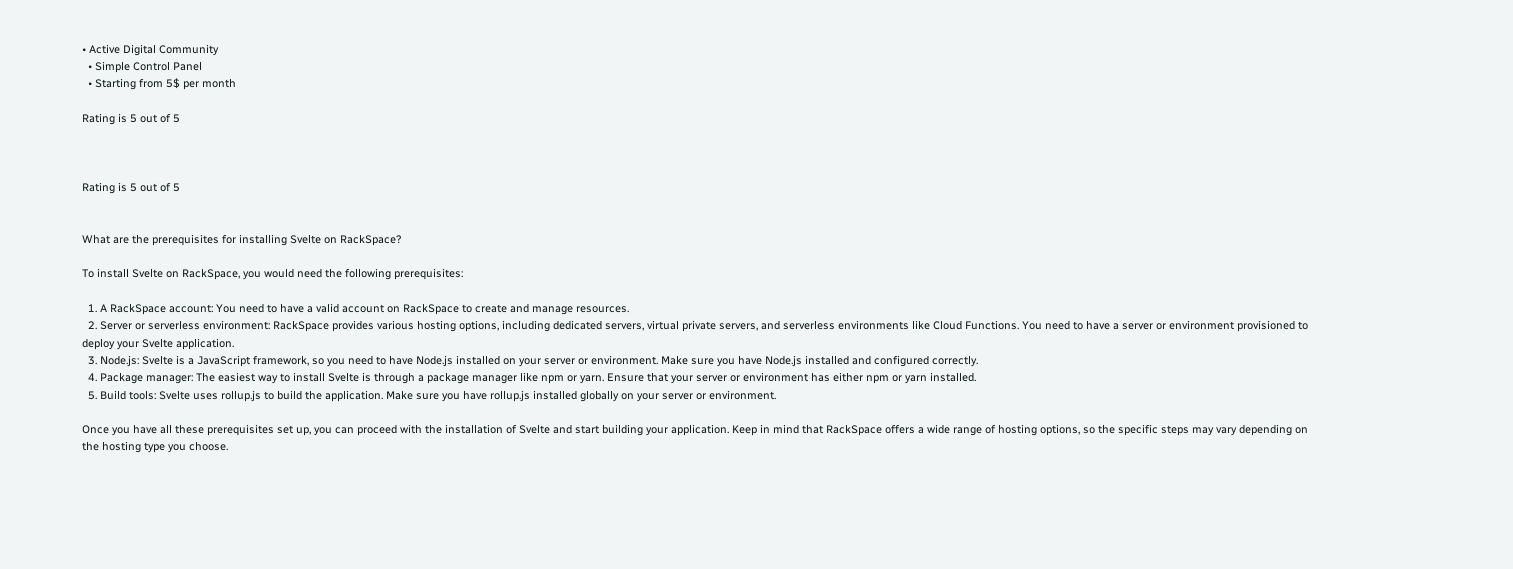• Active Digital Community
  • Simple Control Panel
  • Starting from 5$ per month

Rating is 5 out of 5



Rating is 5 out of 5


What are the prerequisites for installing Svelte on RackSpace?

To install Svelte on RackSpace, you would need the following prerequisites:

  1. A RackSpace account: You need to have a valid account on RackSpace to create and manage resources.
  2. Server or serverless environment: RackSpace provides various hosting options, including dedicated servers, virtual private servers, and serverless environments like Cloud Functions. You need to have a server or environment provisioned to deploy your Svelte application.
  3. Node.js: Svelte is a JavaScript framework, so you need to have Node.js installed on your server or environment. Make sure you have Node.js installed and configured correctly.
  4. Package manager: The easiest way to install Svelte is through a package manager like npm or yarn. Ensure that your server or environment has either npm or yarn installed.
  5. Build tools: Svelte uses rollup.js to build the application. Make sure you have rollup.js installed globally on your server or environment.

Once you have all these prerequisites set up, you can proceed with the installation of Svelte and start building your application. Keep in mind that RackSpace offers a wide range of hosting options, so the specific steps may vary depending on the hosting type you choose.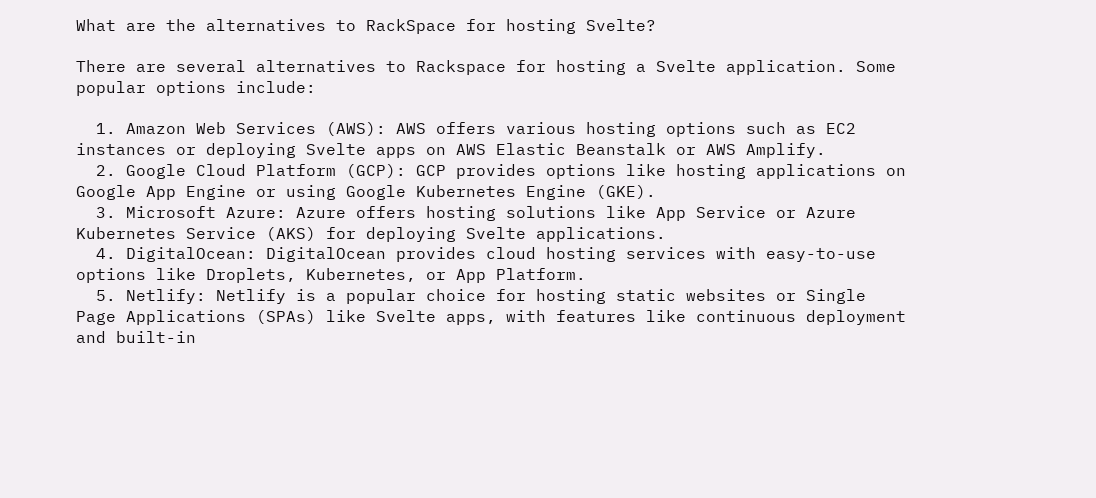What are the alternatives to RackSpace for hosting Svelte?

There are several alternatives to Rackspace for hosting a Svelte application. Some popular options include:

  1. Amazon Web Services (AWS): AWS offers various hosting options such as EC2 instances or deploying Svelte apps on AWS Elastic Beanstalk or AWS Amplify.
  2. Google Cloud Platform (GCP): GCP provides options like hosting applications on Google App Engine or using Google Kubernetes Engine (GKE).
  3. Microsoft Azure: Azure offers hosting solutions like App Service or Azure Kubernetes Service (AKS) for deploying Svelte applications.
  4. DigitalOcean: DigitalOcean provides cloud hosting services with easy-to-use options like Droplets, Kubernetes, or App Platform.
  5. Netlify: Netlify is a popular choice for hosting static websites or Single Page Applications (SPAs) like Svelte apps, with features like continuous deployment and built-in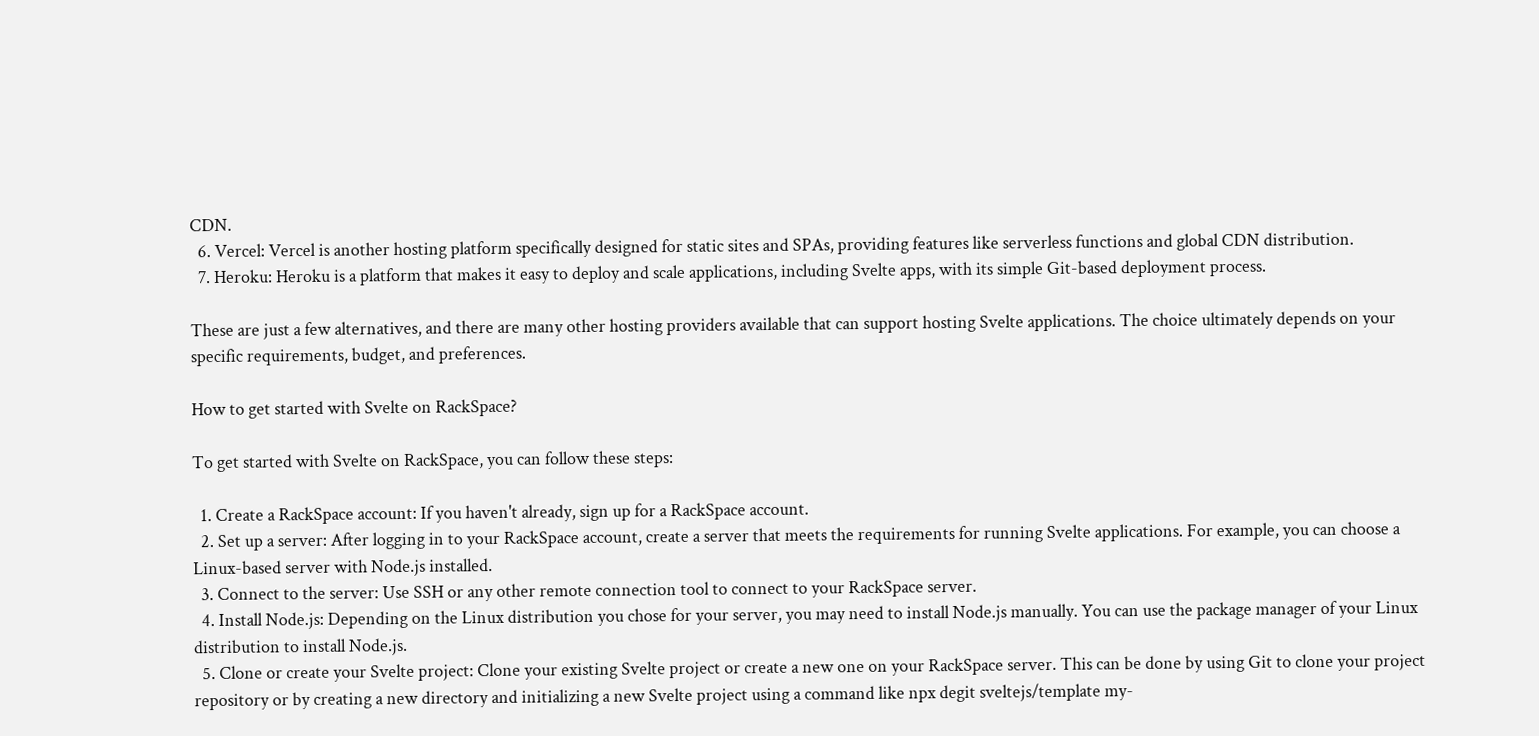CDN.
  6. Vercel: Vercel is another hosting platform specifically designed for static sites and SPAs, providing features like serverless functions and global CDN distribution.
  7. Heroku: Heroku is a platform that makes it easy to deploy and scale applications, including Svelte apps, with its simple Git-based deployment process.

These are just a few alternatives, and there are many other hosting providers available that can support hosting Svelte applications. The choice ultimately depends on your specific requirements, budget, and preferences.

How to get started with Svelte on RackSpace?

To get started with Svelte on RackSpace, you can follow these steps:

  1. Create a RackSpace account: If you haven't already, sign up for a RackSpace account.
  2. Set up a server: After logging in to your RackSpace account, create a server that meets the requirements for running Svelte applications. For example, you can choose a Linux-based server with Node.js installed.
  3. Connect to the server: Use SSH or any other remote connection tool to connect to your RackSpace server.
  4. Install Node.js: Depending on the Linux distribution you chose for your server, you may need to install Node.js manually. You can use the package manager of your Linux distribution to install Node.js.
  5. Clone or create your Svelte project: Clone your existing Svelte project or create a new one on your RackSpace server. This can be done by using Git to clone your project repository or by creating a new directory and initializing a new Svelte project using a command like npx degit sveltejs/template my-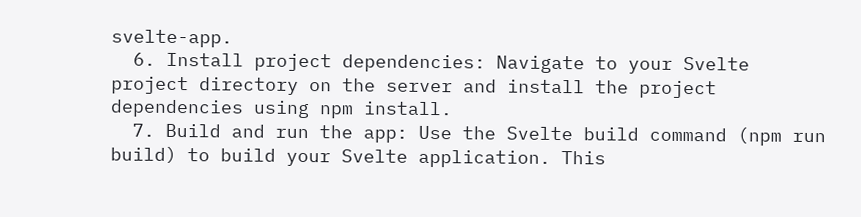svelte-app.
  6. Install project dependencies: Navigate to your Svelte project directory on the server and install the project dependencies using npm install.
  7. Build and run the app: Use the Svelte build command (npm run build) to build your Svelte application. This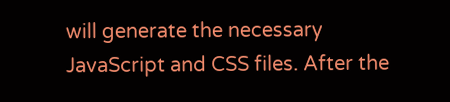will generate the necessary JavaScript and CSS files. After the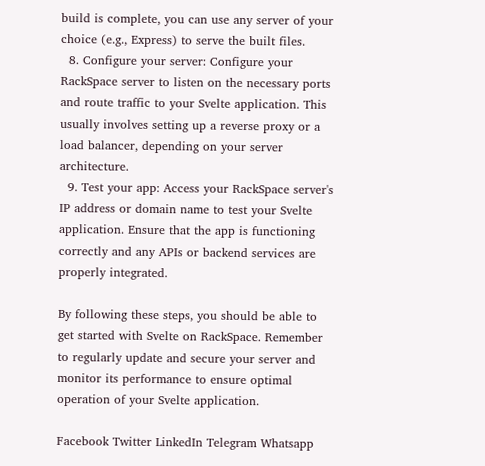build is complete, you can use any server of your choice (e.g., Express) to serve the built files.
  8. Configure your server: Configure your RackSpace server to listen on the necessary ports and route traffic to your Svelte application. This usually involves setting up a reverse proxy or a load balancer, depending on your server architecture.
  9. Test your app: Access your RackSpace server's IP address or domain name to test your Svelte application. Ensure that the app is functioning correctly and any APIs or backend services are properly integrated.

By following these steps, you should be able to get started with Svelte on RackSpace. Remember to regularly update and secure your server and monitor its performance to ensure optimal operation of your Svelte application.

Facebook Twitter LinkedIn Telegram Whatsapp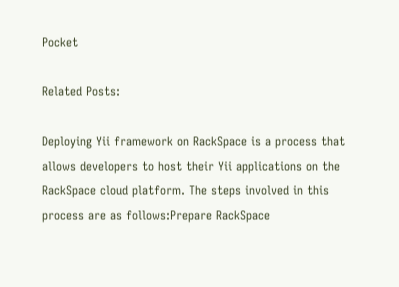Pocket

Related Posts:

Deploying Yii framework on RackSpace is a process that allows developers to host their Yii applications on the RackSpace cloud platform. The steps involved in this process are as follows:Prepare RackSpace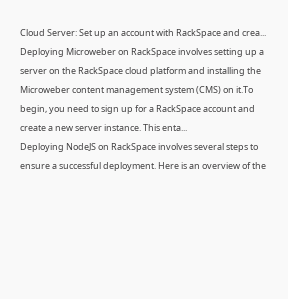Cloud Server: Set up an account with RackSpace and crea...
Deploying Microweber on RackSpace involves setting up a server on the RackSpace cloud platform and installing the Microweber content management system (CMS) on it.To begin, you need to sign up for a RackSpace account and create a new server instance. This enta...
Deploying NodeJS on RackSpace involves several steps to ensure a successful deployment. Here is an overview of the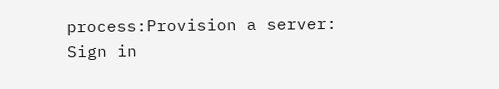process:Provision a server: Sign in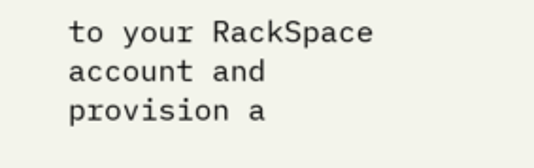to your RackSpace account and provision a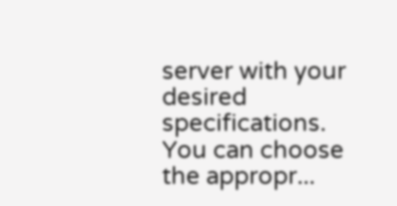server with your desired specifications. You can choose the appropr...